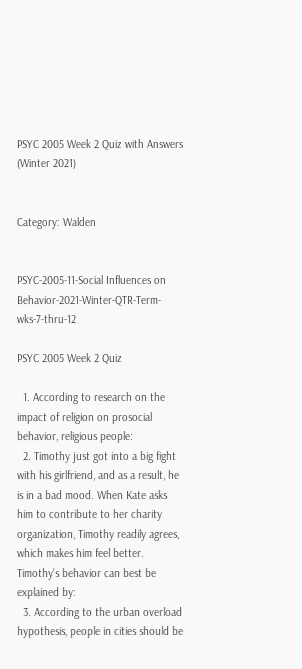PSYC 2005 Week 2 Quiz with Answers (Winter 2021)


Category: Walden


PSYC-2005-11-Social Influences on Behavior-2021-Winter-QTR-Term-wks-7-thru-12

PSYC 2005 Week 2 Quiz

  1. According to research on the impact of religion on prosocial behavior, religious people:
  2. Timothy just got into a big fight with his girlfriend, and as a result, he is in a bad mood. When Kate asks him to contribute to her charity organization, Timothy readily agrees, which makes him feel better. Timothy’s behavior can best be explained by:
  3. According to the urban overload hypothesis, people in cities should be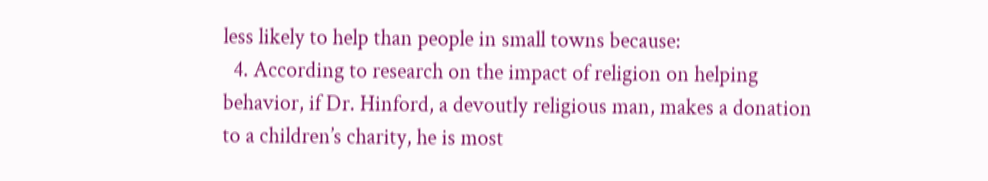less likely to help than people in small towns because:
  4. According to research on the impact of religion on helping behavior, if Dr. Hinford, a devoutly religious man, makes a donation to a children’s charity, he is most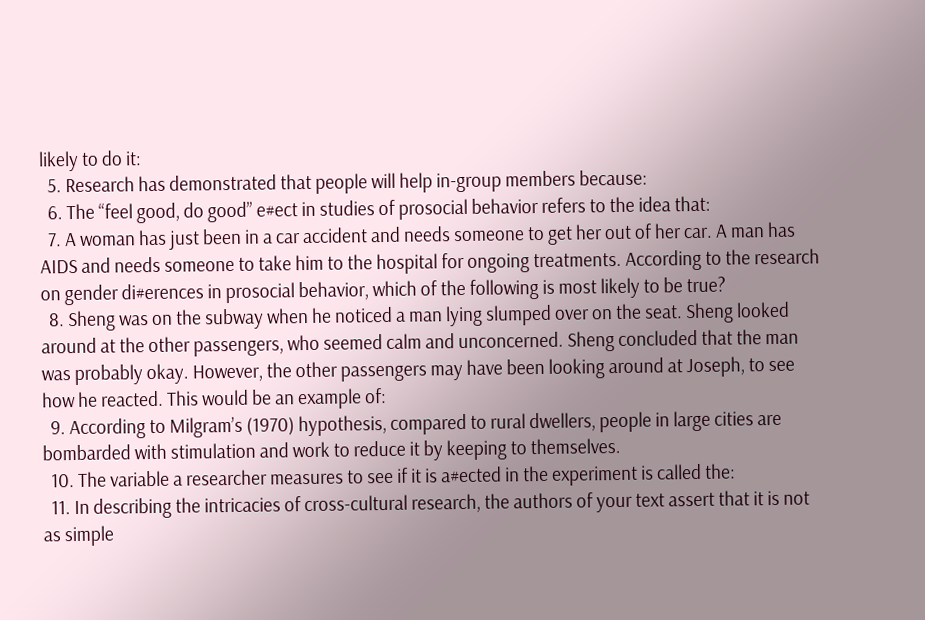likely to do it:
  5. Research has demonstrated that people will help in-group members because:
  6. The “feel good, do good” e#ect in studies of prosocial behavior refers to the idea that:
  7. A woman has just been in a car accident and needs someone to get her out of her car. A man has AIDS and needs someone to take him to the hospital for ongoing treatments. According to the research on gender di#erences in prosocial behavior, which of the following is most likely to be true?
  8. Sheng was on the subway when he noticed a man lying slumped over on the seat. Sheng looked around at the other passengers, who seemed calm and unconcerned. Sheng concluded that the man was probably okay. However, the other passengers may have been looking around at Joseph, to see how he reacted. This would be an example of:
  9. According to Milgram’s (1970) hypothesis, compared to rural dwellers, people in large cities are bombarded with stimulation and work to reduce it by keeping to themselves.
  10. The variable a researcher measures to see if it is a#ected in the experiment is called the:
  11. In describing the intricacies of cross-cultural research, the authors of your text assert that it is not as simple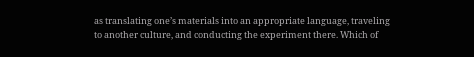as translating one’s materials into an appropriate language, traveling to another culture, and conducting the experiment there. Which of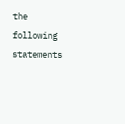the following statements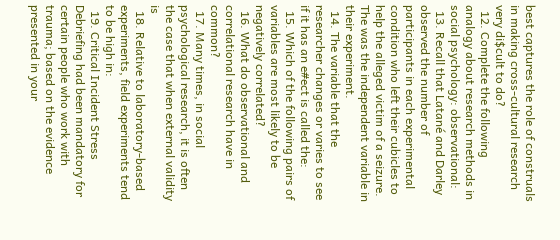best captures the role of construals in making cross-cultural research very di$cult to do?
  12. Complete the following analogy about research methods in social psychology: observational:
  13. Recall that Latané and Darley observed the number of participants in each experimental condition who left their cubicles to help the alleged victim of a seizure. The was the independent variable in their experiment.
  14. The variable that the researcher changes or varies to see if it has an e#ect is called the:
  15. Which of the following pairs of variables are most likely to be negatively correlated?
  16. What do observational and correlational research have in common?
  17. Many times, in social psychological research, it is often the case that when external validity is
  18. Relative to laboratory-based experiments, field experiments tend to be high in:
  19. Critical Incident Stress Debriefing had been mandatory for certain people who work with trauma; based on the evidence presented in your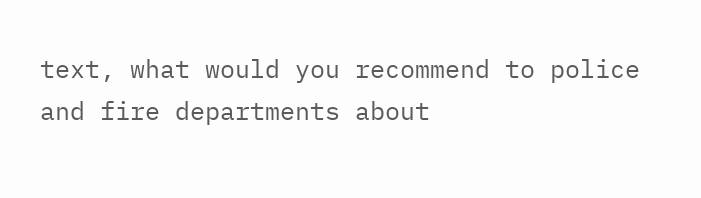text, what would you recommend to police and fire departments about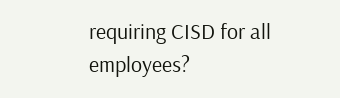requiring CISD for all employees?